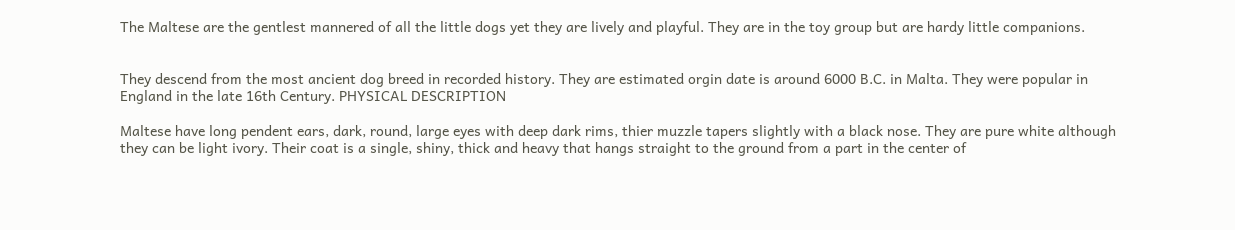The Maltese are the gentlest mannered of all the little dogs yet they are lively and playful. They are in the toy group but are hardy little companions.


They descend from the most ancient dog breed in recorded history. They are estimated orgin date is around 6000 B.C. in Malta. They were popular in England in the late 16th Century. PHYSICAL DESCRIPTION

Maltese have long pendent ears, dark, round, large eyes with deep dark rims, thier muzzle tapers slightly with a black nose. They are pure white although they can be light ivory. Their coat is a single, shiny, thick and heavy that hangs straight to the ground from a part in the center of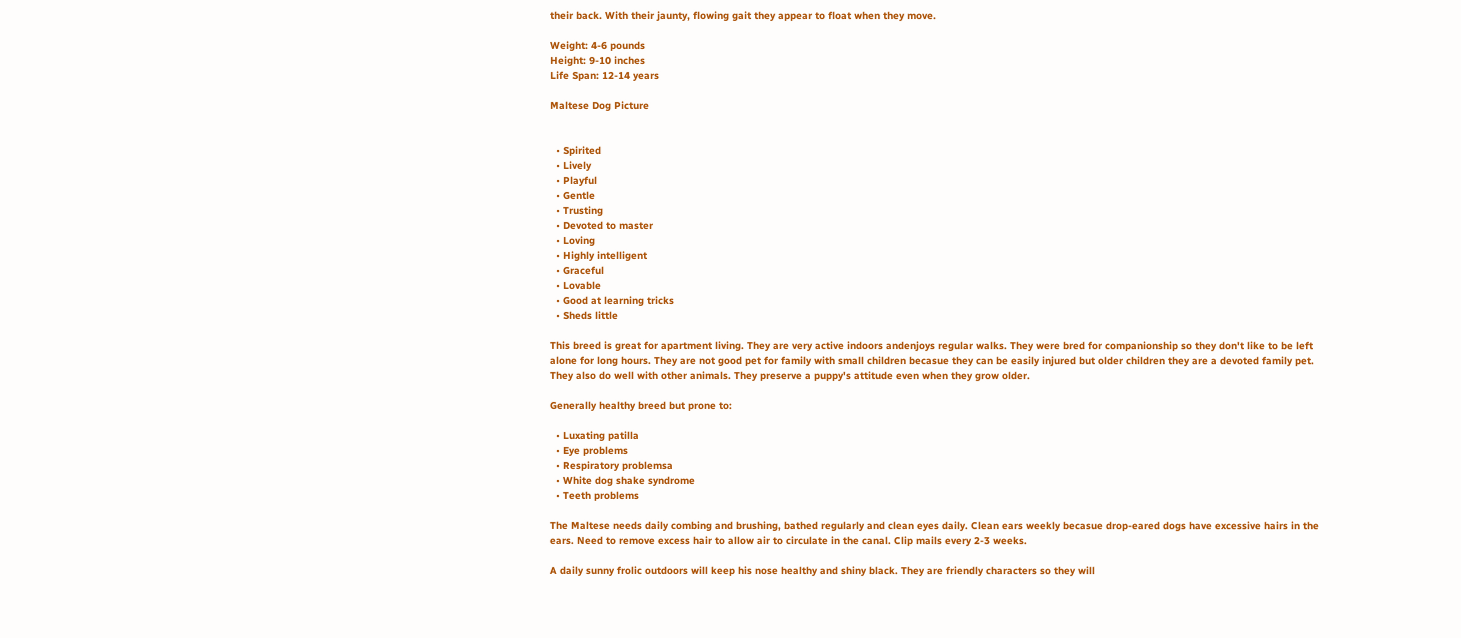their back. With their jaunty, flowing gait they appear to float when they move.

Weight: 4-6 pounds
Height: 9-10 inches
Life Span: 12-14 years

Maltese Dog Picture


  • Spirited
  • Lively
  • Playful
  • Gentle
  • Trusting
  • Devoted to master
  • Loving
  • Highly intelligent
  • Graceful
  • Lovable
  • Good at learning tricks
  • Sheds little

This breed is great for apartment living. They are very active indoors andenjoys regular walks. They were bred for companionship so they don't like to be left alone for long hours. They are not good pet for family with small children becasue they can be easily injured but older children they are a devoted family pet. They also do well with other animals. They preserve a puppy's attitude even when they grow older.

Generally healthy breed but prone to:

  • Luxating patilla
  • Eye problems
  • Respiratory problemsa
  • White dog shake syndrome
  • Teeth problems

The Maltese needs daily combing and brushing, bathed regularly and clean eyes daily. Clean ears weekly becasue drop-eared dogs have excessive hairs in the ears. Need to remove excess hair to allow air to circulate in the canal. Clip mails every 2-3 weeks.

A daily sunny frolic outdoors will keep his nose healthy and shiny black. They are friendly characters so they will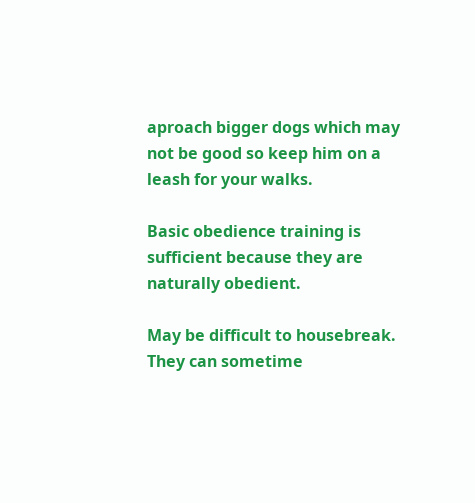aproach bigger dogs which may not be good so keep him on a leash for your walks.

Basic obedience training is sufficient because they are naturally obedient.

May be difficult to housebreak. They can sometime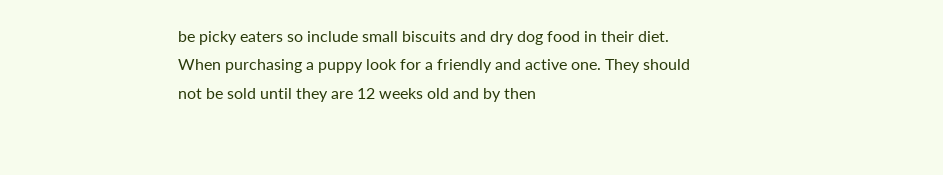be picky eaters so include small biscuits and dry dog food in their diet. When purchasing a puppy look for a friendly and active one. They should not be sold until they are 12 weeks old and by then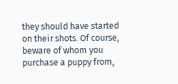they should have started on their shots. Of course, beware of whom you purchase a puppy from,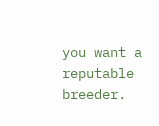you want a reputable breeder.